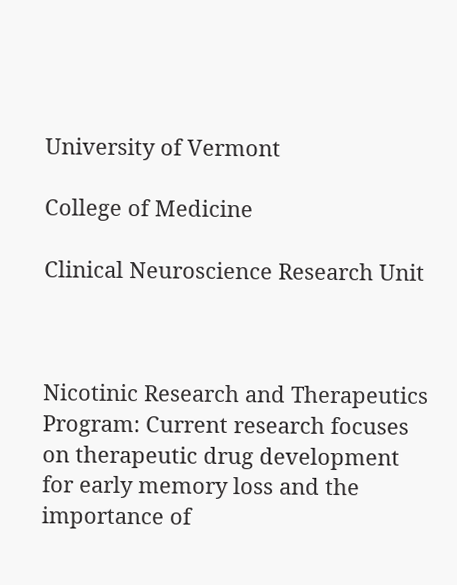University of Vermont

College of Medicine

Clinical Neuroscience Research Unit



Nicotinic Research and Therapeutics Program: Current research focuses on therapeutic drug development for early memory loss and the importance of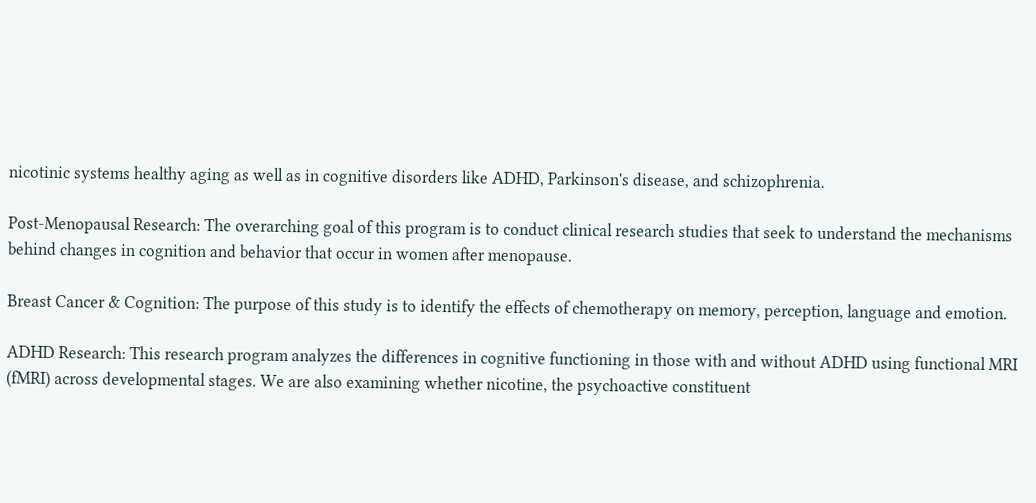nicotinic systems healthy aging as well as in cognitive disorders like ADHD, Parkinson's disease, and schizophrenia.

Post-Menopausal Research: The overarching goal of this program is to conduct clinical research studies that seek to understand the mechanisms behind changes in cognition and behavior that occur in women after menopause.

Breast Cancer & Cognition: The purpose of this study is to identify the effects of chemotherapy on memory, perception, language and emotion.

ADHD Research: This research program analyzes the differences in cognitive functioning in those with and without ADHD using functional MRI (fMRI) across developmental stages. We are also examining whether nicotine, the psychoactive constituent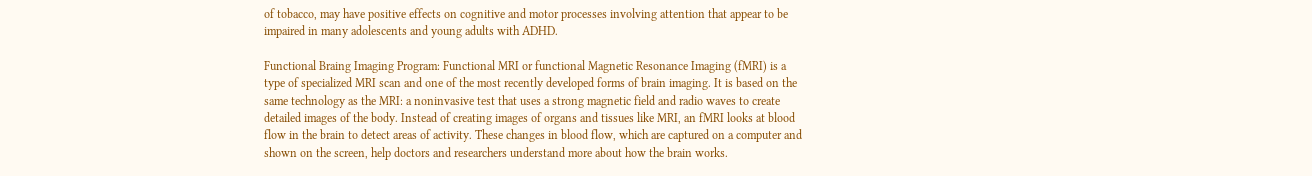of tobacco, may have positive effects on cognitive and motor processes involving attention that appear to be impaired in many adolescents and young adults with ADHD.

Functional Braing Imaging Program: Functional MRI or functional Magnetic Resonance Imaging (fMRI) is a type of specialized MRI scan and one of the most recently developed forms of brain imaging. It is based on the same technology as the MRI: a noninvasive test that uses a strong magnetic field and radio waves to create detailed images of the body. Instead of creating images of organs and tissues like MRI, an fMRI looks at blood flow in the brain to detect areas of activity. These changes in blood flow, which are captured on a computer and shown on the screen, help doctors and researchers understand more about how the brain works.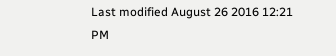Last modified August 26 2016 12:21 PM